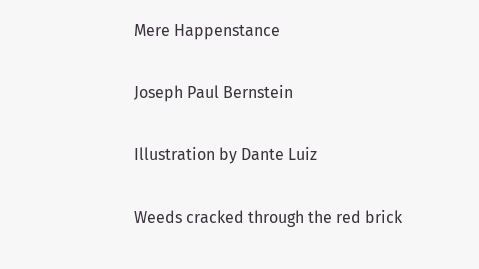Mere Happenstance

Joseph Paul Bernstein

Illustration by Dante Luiz

Weeds cracked through the red brick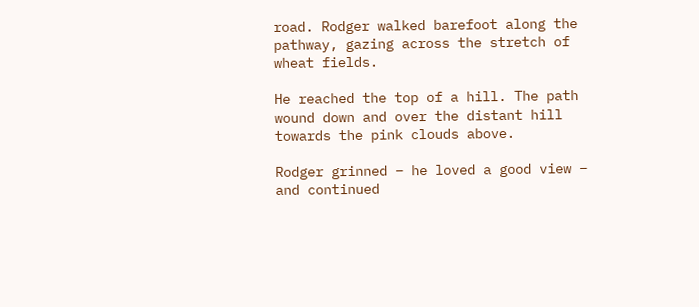road. Rodger walked barefoot along the pathway, gazing across the stretch of wheat fields.

He reached the top of a hill. The path wound down and over the distant hill towards the pink clouds above.

Rodger grinned – he loved a good view – and continued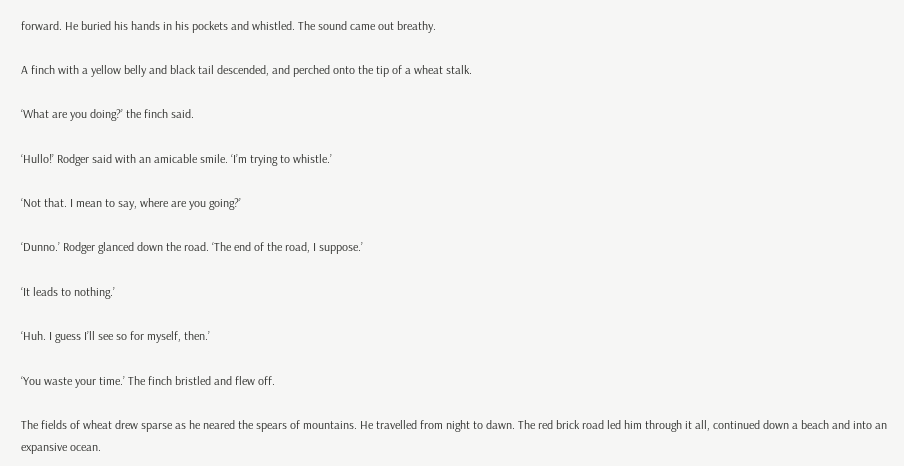forward. He buried his hands in his pockets and whistled. The sound came out breathy.

A finch with a yellow belly and black tail descended, and perched onto the tip of a wheat stalk.

‘What are you doing?’ the finch said.

‘Hullo!’ Rodger said with an amicable smile. ‘I’m trying to whistle.’

‘Not that. I mean to say, where are you going?’

‘Dunno.’ Rodger glanced down the road. ‘The end of the road, I suppose.’

‘It leads to nothing.’

‘Huh. I guess I’ll see so for myself, then.’

‘You waste your time.’ The finch bristled and flew off.

The fields of wheat drew sparse as he neared the spears of mountains. He travelled from night to dawn. The red brick road led him through it all, continued down a beach and into an expansive ocean.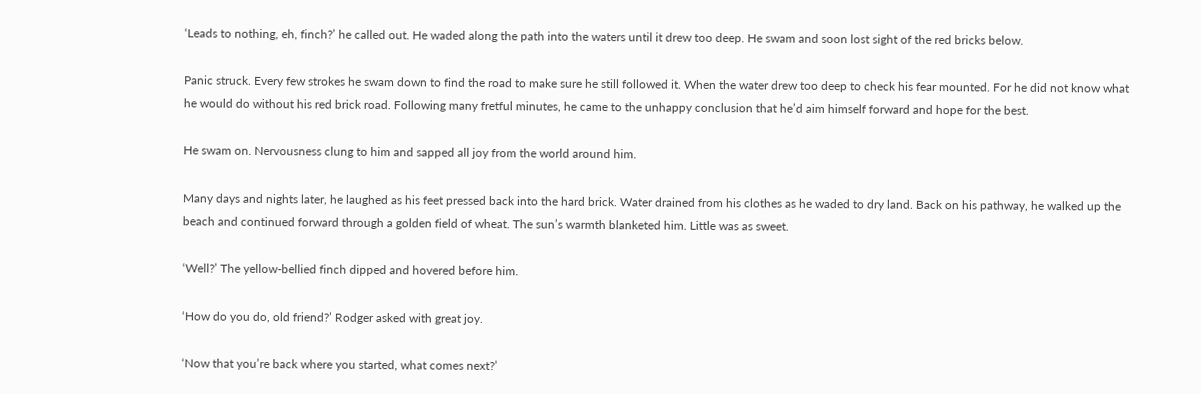‘Leads to nothing, eh, finch?’ he called out. He waded along the path into the waters until it drew too deep. He swam and soon lost sight of the red bricks below.

Panic struck. Every few strokes he swam down to find the road to make sure he still followed it. When the water drew too deep to check his fear mounted. For he did not know what he would do without his red brick road. Following many fretful minutes, he came to the unhappy conclusion that he’d aim himself forward and hope for the best.

He swam on. Nervousness clung to him and sapped all joy from the world around him.

Many days and nights later, he laughed as his feet pressed back into the hard brick. Water drained from his clothes as he waded to dry land. Back on his pathway, he walked up the beach and continued forward through a golden field of wheat. The sun’s warmth blanketed him. Little was as sweet.

‘Well?’ The yellow-bellied finch dipped and hovered before him.

‘How do you do, old friend?’ Rodger asked with great joy.

‘Now that you’re back where you started, what comes next?’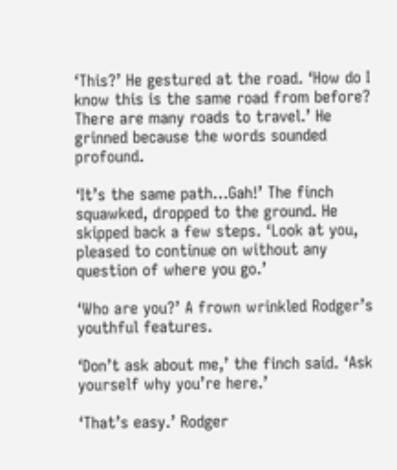‘This?’ He gestured at the road. ‘How do I know this is the same road from before? There are many roads to travel.’ He grinned because the words sounded profound.

‘It’s the same path…Gah!’ The finch squawked, dropped to the ground. He skipped back a few steps. ‘Look at you, pleased to continue on without any question of where you go.’

‘Who are you?’ A frown wrinkled Rodger’s youthful features.

‘Don’t ask about me,’ the finch said. ‘Ask yourself why you’re here.’

‘That’s easy.’ Rodger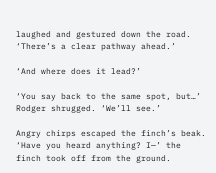laughed and gestured down the road. ‘There’s a clear pathway ahead.’

‘And where does it lead?’

‘You say back to the same spot, but…’ Rodger shrugged. ‘We’ll see.’

Angry chirps escaped the finch’s beak. ‘Have you heard anything? I—’ the finch took off from the ground.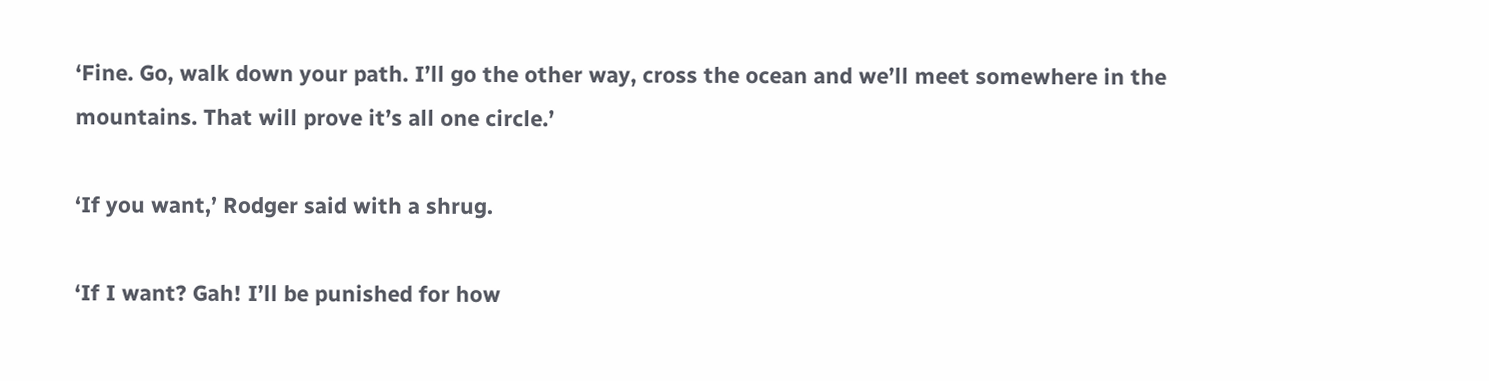‘Fine. Go, walk down your path. I’ll go the other way, cross the ocean and we’ll meet somewhere in the mountains. That will prove it’s all one circle.’

‘If you want,’ Rodger said with a shrug.

‘If I want? Gah! I’ll be punished for how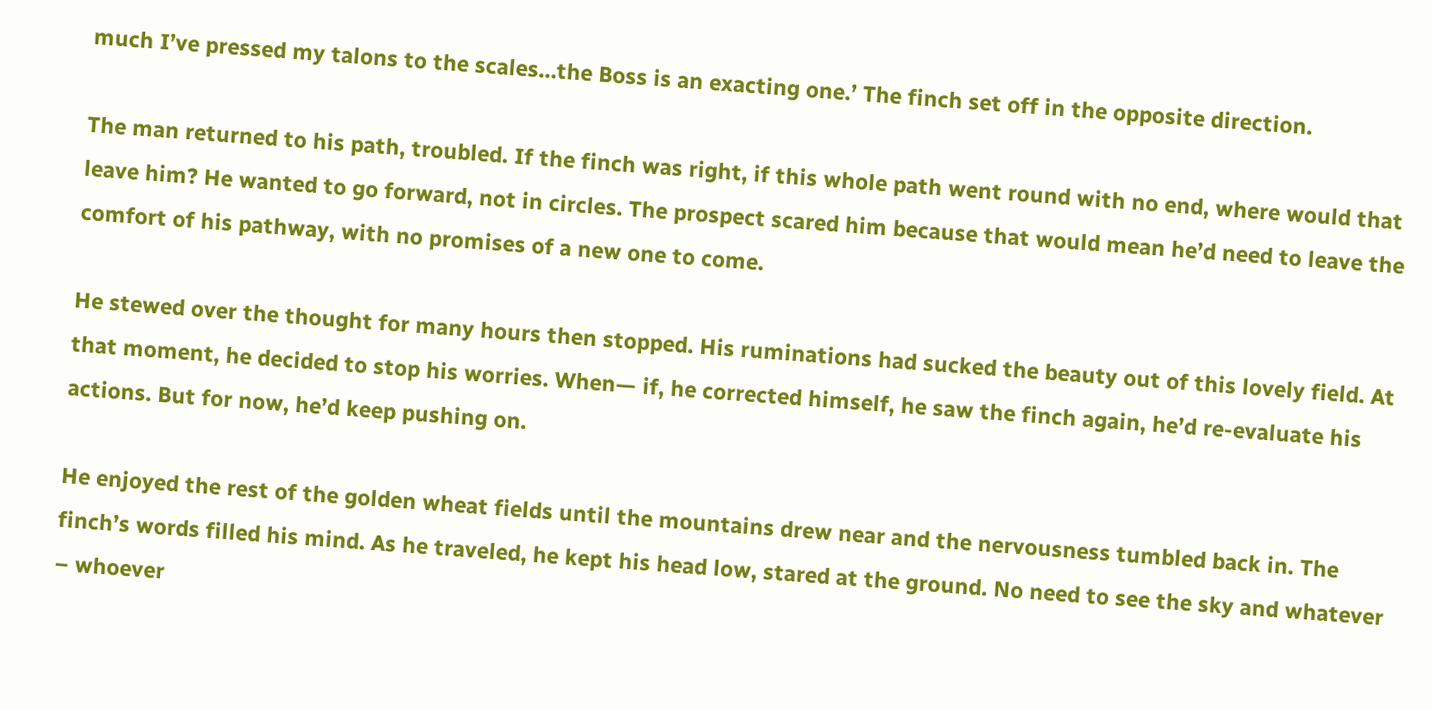much I’ve pressed my talons to the scales…the Boss is an exacting one.’ The finch set off in the opposite direction.

The man returned to his path, troubled. If the finch was right, if this whole path went round with no end, where would that leave him? He wanted to go forward, not in circles. The prospect scared him because that would mean he’d need to leave the comfort of his pathway, with no promises of a new one to come.

He stewed over the thought for many hours then stopped. His ruminations had sucked the beauty out of this lovely field. At that moment, he decided to stop his worries. When— if, he corrected himself, he saw the finch again, he’d re-evaluate his actions. But for now, he’d keep pushing on.

He enjoyed the rest of the golden wheat fields until the mountains drew near and the nervousness tumbled back in. The finch’s words filled his mind. As he traveled, he kept his head low, stared at the ground. No need to see the sky and whatever – whoever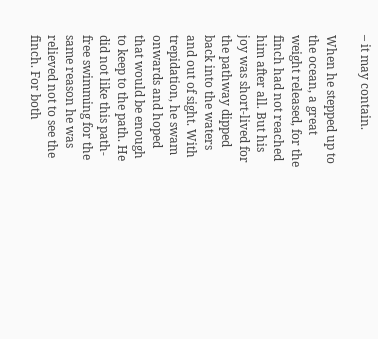– it may contain.

When he stepped up to the ocean, a great weight released, for the finch had not reached him after all. But his joy was short-lived for the pathway dipped back into the waters and out of sight. With trepidation, he swam onwards and hoped that would be enough to keep to the path. He did not like this path-free swimming for the same reason he was relieved not to see the finch. For both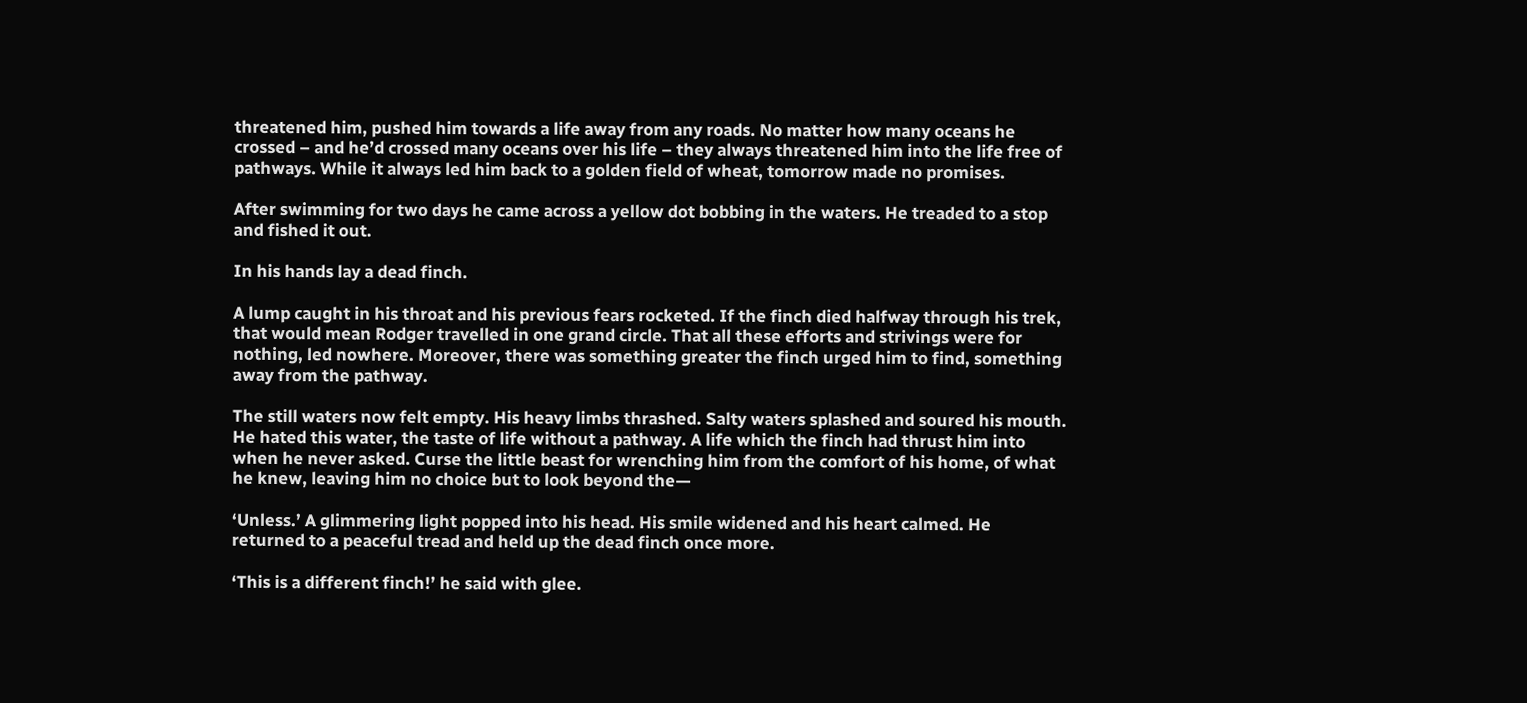threatened him, pushed him towards a life away from any roads. No matter how many oceans he crossed – and he’d crossed many oceans over his life – they always threatened him into the life free of pathways. While it always led him back to a golden field of wheat, tomorrow made no promises.

After swimming for two days he came across a yellow dot bobbing in the waters. He treaded to a stop and fished it out.

In his hands lay a dead finch.

A lump caught in his throat and his previous fears rocketed. If the finch died halfway through his trek, that would mean Rodger travelled in one grand circle. That all these efforts and strivings were for nothing, led nowhere. Moreover, there was something greater the finch urged him to find, something away from the pathway.

The still waters now felt empty. His heavy limbs thrashed. Salty waters splashed and soured his mouth. He hated this water, the taste of life without a pathway. A life which the finch had thrust him into when he never asked. Curse the little beast for wrenching him from the comfort of his home, of what he knew, leaving him no choice but to look beyond the—

‘Unless.’ A glimmering light popped into his head. His smile widened and his heart calmed. He returned to a peaceful tread and held up the dead finch once more.

‘This is a different finch!’ he said with glee.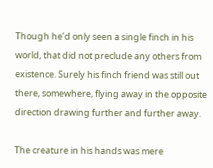Though he’d only seen a single finch in his world, that did not preclude any others from existence. Surely his finch friend was still out there, somewhere, flying away in the opposite direction drawing further and further away.

The creature in his hands was mere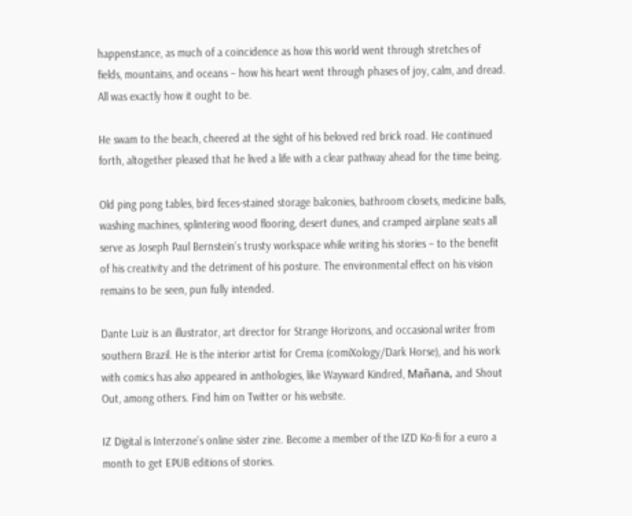happenstance, as much of a coincidence as how this world went through stretches of fields, mountains, and oceans – how his heart went through phases of joy, calm, and dread. All was exactly how it ought to be.

He swam to the beach, cheered at the sight of his beloved red brick road. He continued forth, altogether pleased that he lived a life with a clear pathway ahead for the time being.

Old ping pong tables, bird feces-stained storage balconies, bathroom closets, medicine balls, washing machines, splintering wood flooring, desert dunes, and cramped airplane seats all serve as Joseph Paul Bernstein‘s trusty workspace while writing his stories – to the benefit of his creativity and the detriment of his posture. The environmental effect on his vision remains to be seen, pun fully intended.

Dante Luiz is an illustrator, art director for Strange Horizons, and occasional writer from southern Brazil. He is the interior artist for Crema (comiXology/Dark Horse), and his work with comics has also appeared in anthologies, like Wayward Kindred, Mañana, and Shout Out, among others. Find him on Twitter or his website.

IZ Digital is Interzone’s online sister zine. Become a member of the IZD Ko-fi for a euro a month to get EPUB editions of stories.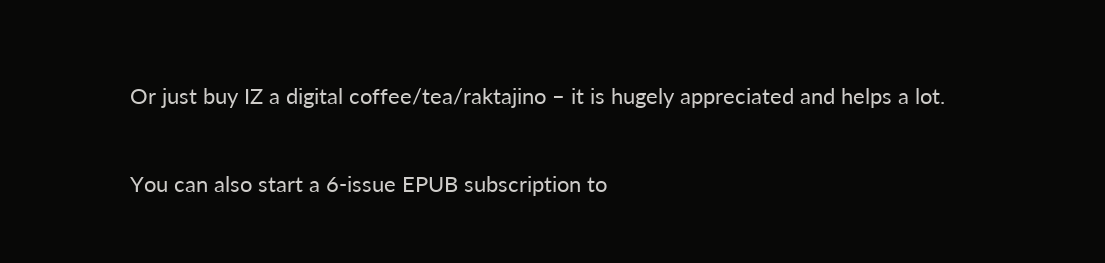Or just buy IZ a digital coffee/tea/raktajino – it is hugely appreciated and helps a lot.

You can also start a 6-issue EPUB subscription to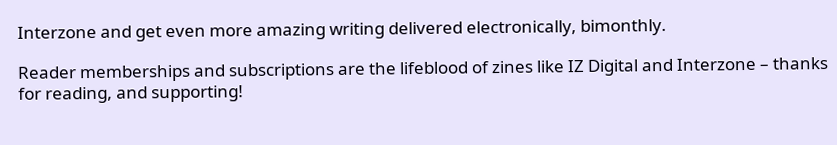Interzone and get even more amazing writing delivered electronically, bimonthly.

Reader memberships and subscriptions are the lifeblood of zines like IZ Digital and Interzone – thanks for reading, and supporting!